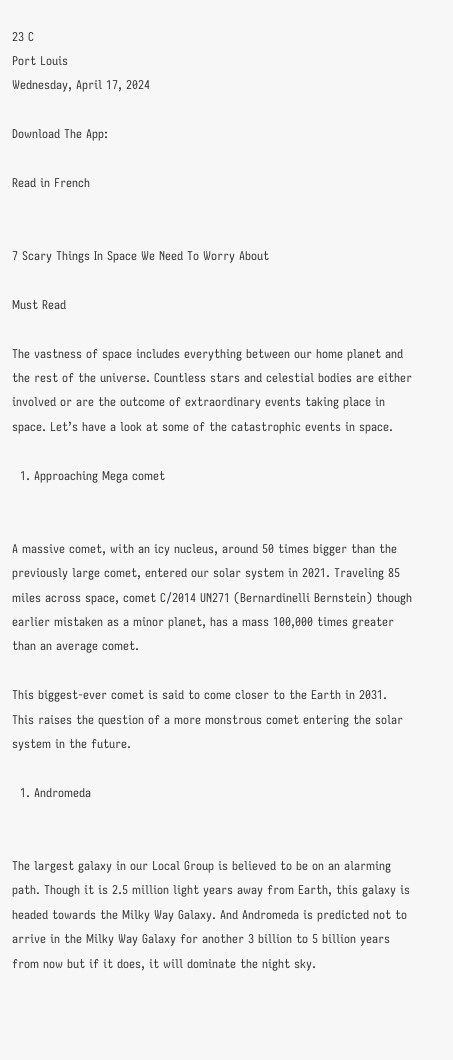23 C
Port Louis
Wednesday, April 17, 2024

Download The App:

Read in French


7 Scary Things In Space We Need To Worry About

Must Read

The vastness of space includes everything between our home planet and the rest of the universe. Countless stars and celestial bodies are either involved or are the outcome of extraordinary events taking place in space. Let’s have a look at some of the catastrophic events in space.

  1. Approaching Mega comet


A massive comet, with an icy nucleus, around 50 times bigger than the previously large comet, entered our solar system in 2021. Traveling 85 miles across space, comet C/2014 UN271 (Bernardinelli Bernstein) though earlier mistaken as a minor planet, has a mass 100,000 times greater than an average comet.

This biggest-ever comet is said to come closer to the Earth in 2031. This raises the question of a more monstrous comet entering the solar system in the future.

  1. Andromeda


The largest galaxy in our Local Group is believed to be on an alarming path. Though it is 2.5 million light years away from Earth, this galaxy is headed towards the Milky Way Galaxy. And Andromeda is predicted not to arrive in the Milky Way Galaxy for another 3 billion to 5 billion years from now but if it does, it will dominate the night sky.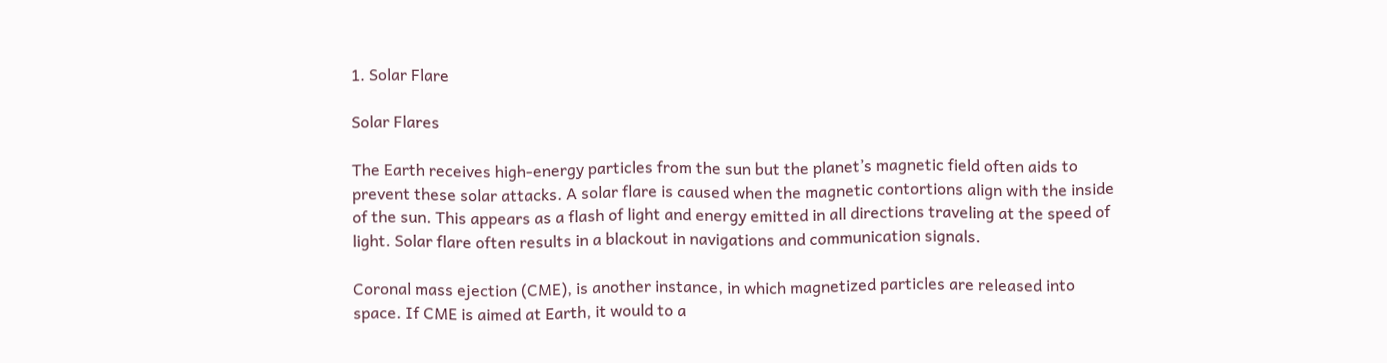1. Solar Flare

Solar Flares

The Earth receives high-energy particles from the sun but the planet’s magnetic field often aids to prevent these solar attacks. A solar flare is caused when the magnetic contortions align with the inside of the sun. This appears as a flash of light and energy emitted in all directions traveling at the speed of light. Solar flare often results in a blackout in navigations and communication signals.

Coronal mass ejection (CME), is another instance, in which magnetized particles are released into space. If CME is aimed at Earth, it would to a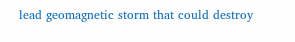lead geomagnetic storm that could destroy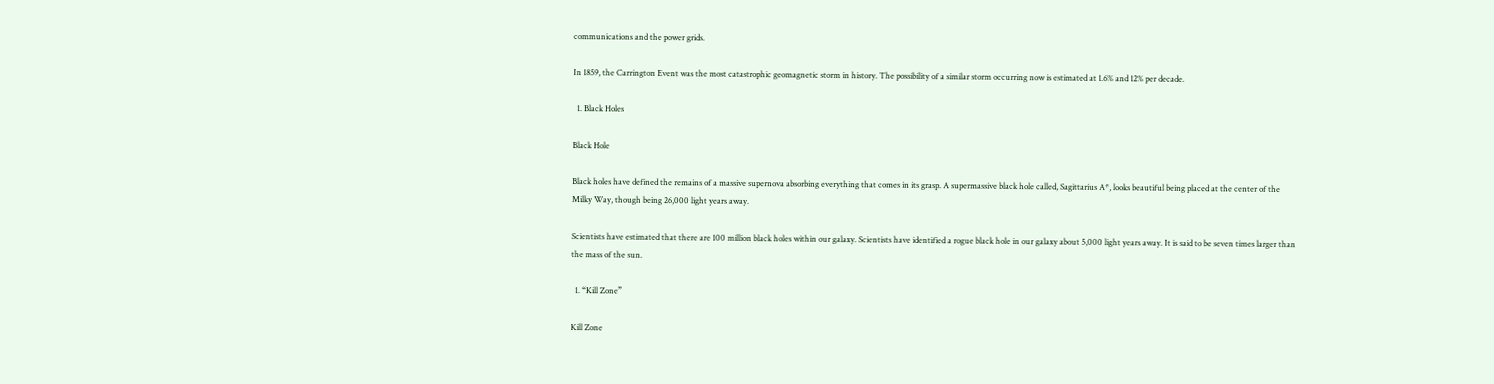communications and the power grids.

In 1859, the Carrington Event was the most catastrophic geomagnetic storm in history. The possibility of a similar storm occurring now is estimated at 1.6% and 12% per decade.

  1. Black Holes

Black Hole

Black holes have defined the remains of a massive supernova absorbing everything that comes in its grasp. A supermassive black hole called, Sagittarius A*, looks beautiful being placed at the center of the Milky Way, though being 26,000 light years away.

Scientists have estimated that there are 100 million black holes within our galaxy. Scientists have identified a rogue black hole in our galaxy about 5,000 light years away. It is said to be seven times larger than the mass of the sun.

  1. “Kill Zone”

Kill Zone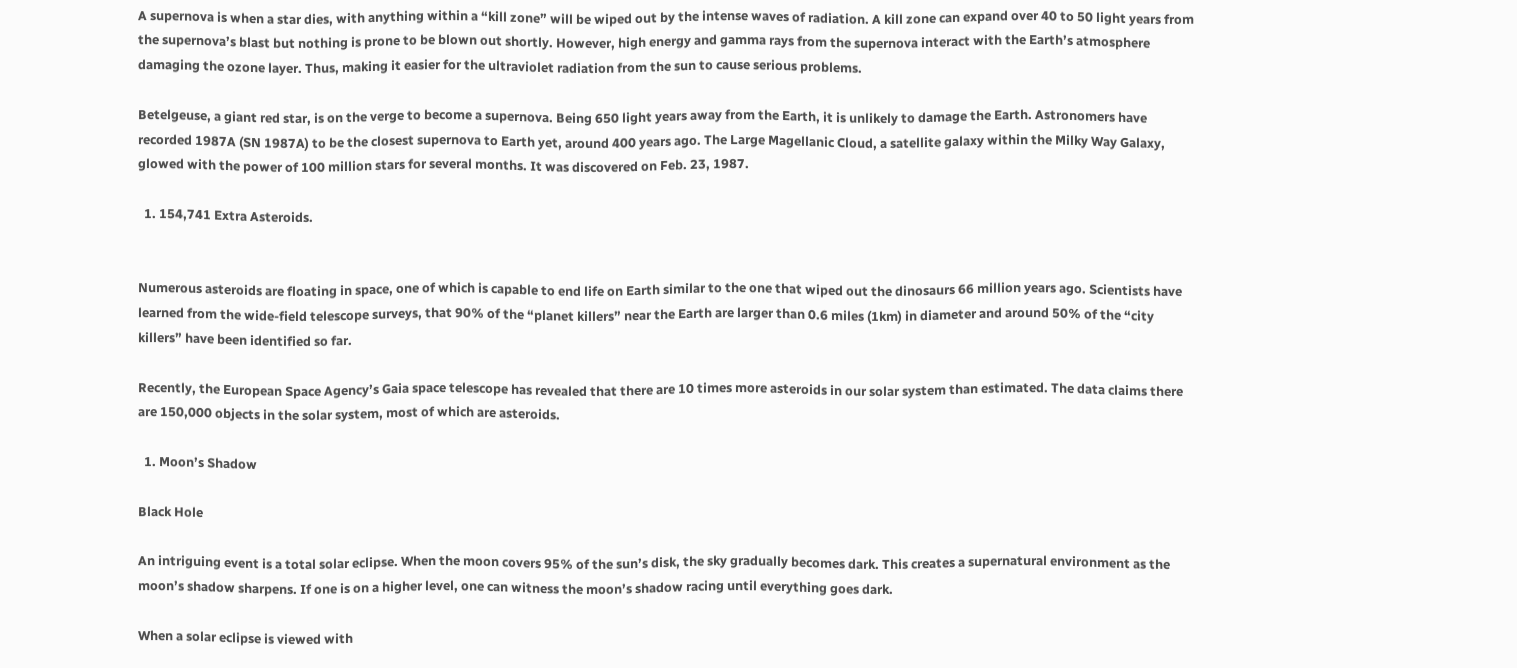A supernova is when a star dies, with anything within a “kill zone” will be wiped out by the intense waves of radiation. A kill zone can expand over 40 to 50 light years from the supernova’s blast but nothing is prone to be blown out shortly. However, high energy and gamma rays from the supernova interact with the Earth’s atmosphere damaging the ozone layer. Thus, making it easier for the ultraviolet radiation from the sun to cause serious problems.

Betelgeuse, a giant red star, is on the verge to become a supernova. Being 650 light years away from the Earth, it is unlikely to damage the Earth. Astronomers have recorded 1987A (SN 1987A) to be the closest supernova to Earth yet, around 400 years ago. The Large Magellanic Cloud, a satellite galaxy within the Milky Way Galaxy, glowed with the power of 100 million stars for several months. It was discovered on Feb. 23, 1987.

  1. 154,741 Extra Asteroids.


Numerous asteroids are floating in space, one of which is capable to end life on Earth similar to the one that wiped out the dinosaurs 66 million years ago. Scientists have learned from the wide-field telescope surveys, that 90% of the “planet killers” near the Earth are larger than 0.6 miles (1km) in diameter and around 50% of the “city killers” have been identified so far.

Recently, the European Space Agency’s Gaia space telescope has revealed that there are 10 times more asteroids in our solar system than estimated. The data claims there are 150,000 objects in the solar system, most of which are asteroids.

  1. Moon’s Shadow

Black Hole

An intriguing event is a total solar eclipse. When the moon covers 95% of the sun’s disk, the sky gradually becomes dark. This creates a supernatural environment as the moon’s shadow sharpens. If one is on a higher level, one can witness the moon’s shadow racing until everything goes dark.

When a solar eclipse is viewed with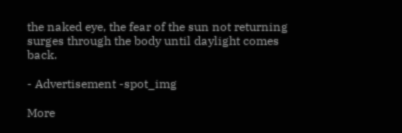the naked eye, the fear of the sun not returning surges through the body until daylight comes back.

- Advertisement -spot_img

More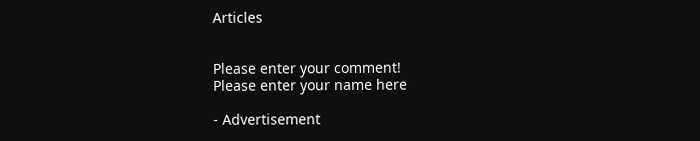Articles


Please enter your comment!
Please enter your name here

- Advertisement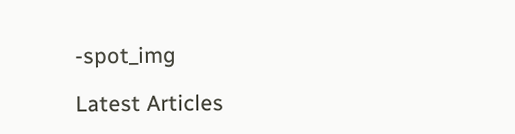-spot_img

Latest Articles